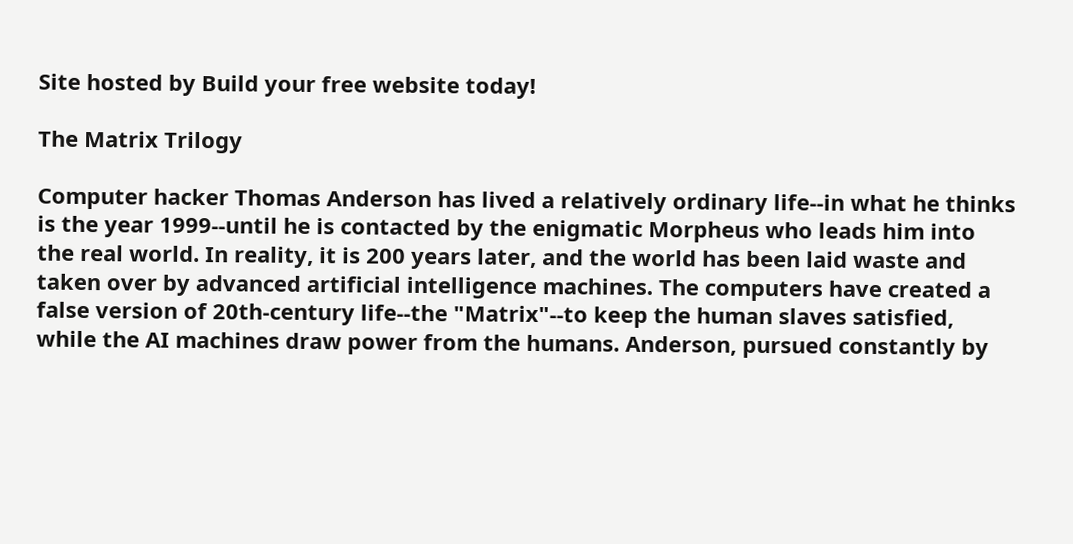Site hosted by Build your free website today!

The Matrix Trilogy

Computer hacker Thomas Anderson has lived a relatively ordinary life--in what he thinks is the year 1999--until he is contacted by the enigmatic Morpheus who leads him into the real world. In reality, it is 200 years later, and the world has been laid waste and taken over by advanced artificial intelligence machines. The computers have created a false version of 20th-century life--the "Matrix"--to keep the human slaves satisfied, while the AI machines draw power from the humans. Anderson, pursued constantly by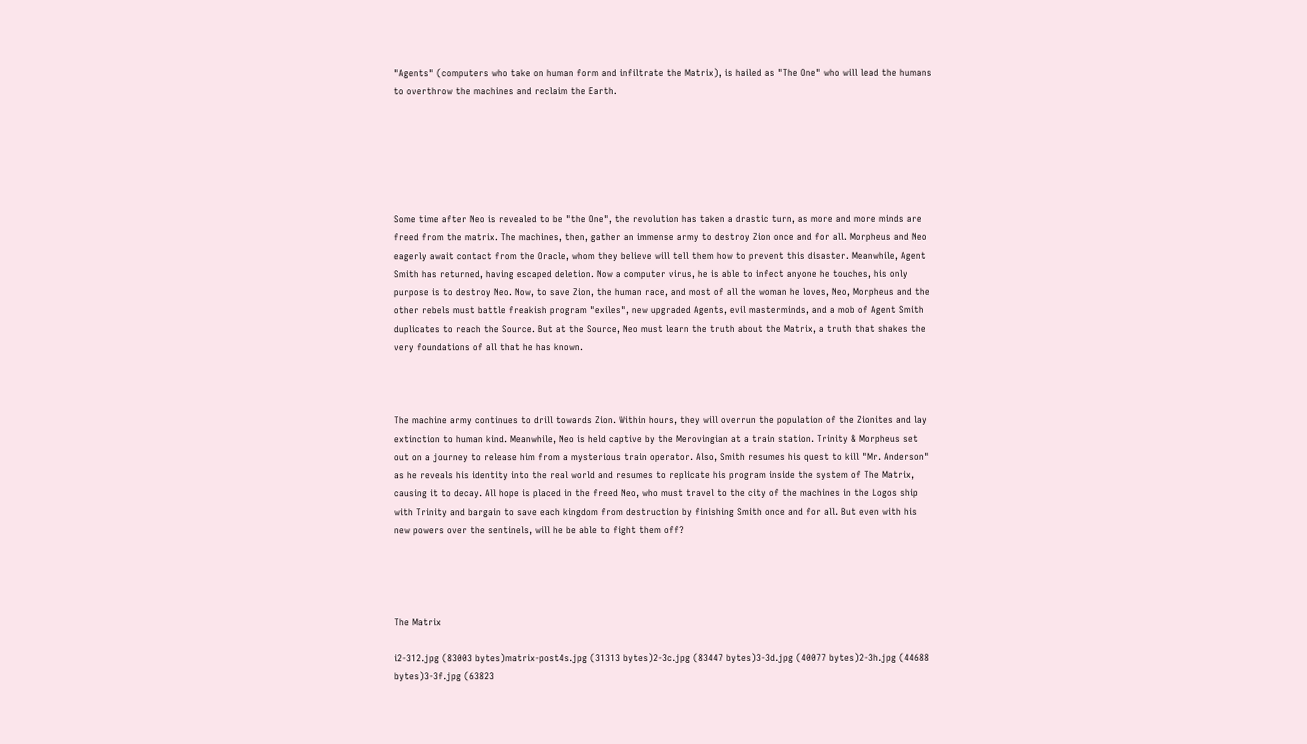"Agents" (computers who take on human form and infiltrate the Matrix), is hailed as "The One" who will lead the humans to overthrow the machines and reclaim the Earth.






Some time after Neo is revealed to be "the One", the revolution has taken a drastic turn, as more and more minds are freed from the matrix. The machines, then, gather an immense army to destroy Zion once and for all. Morpheus and Neo eagerly await contact from the Oracle, whom they believe will tell them how to prevent this disaster. Meanwhile, Agent Smith has returned, having escaped deletion. Now a computer virus, he is able to infect anyone he touches, his only purpose is to destroy Neo. Now, to save Zion, the human race, and most of all the woman he loves, Neo, Morpheus and the other rebels must battle freakish program "exiles", new upgraded Agents, evil masterminds, and a mob of Agent Smith duplicates to reach the Source. But at the Source, Neo must learn the truth about the Matrix, a truth that shakes the very foundations of all that he has known.



The machine army continues to drill towards Zion. Within hours, they will overrun the population of the Zionites and lay extinction to human kind. Meanwhile, Neo is held captive by the Merovingian at a train station. Trinity & Morpheus set out on a journey to release him from a mysterious train operator. Also, Smith resumes his quest to kill "Mr. Anderson" as he reveals his identity into the real world and resumes to replicate his program inside the system of The Matrix, causing it to decay. All hope is placed in the freed Neo, who must travel to the city of the machines in the Logos ship with Trinity and bargain to save each kingdom from destruction by finishing Smith once and for all. But even with his new powers over the sentinels, will he be able to fight them off?




The Matrix

i2-312.jpg (83003 bytes)matrix-post4s.jpg (31313 bytes)2-3c.jpg (83447 bytes)3-3d.jpg (40077 bytes)2-3h.jpg (44688 bytes)3-3f.jpg (63823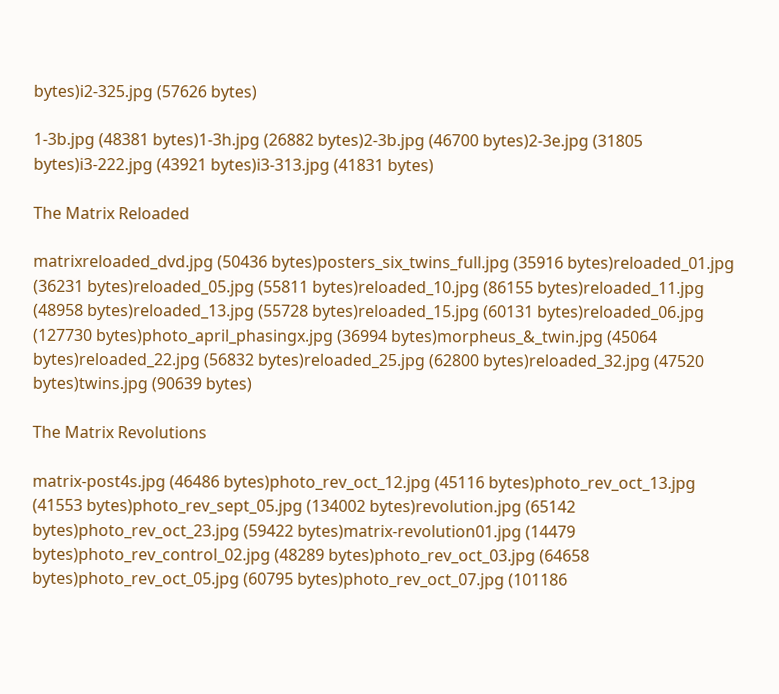bytes)i2-325.jpg (57626 bytes)

1-3b.jpg (48381 bytes)1-3h.jpg (26882 bytes)2-3b.jpg (46700 bytes)2-3e.jpg (31805 bytes)i3-222.jpg (43921 bytes)i3-313.jpg (41831 bytes)

The Matrix Reloaded

matrixreloaded_dvd.jpg (50436 bytes)posters_six_twins_full.jpg (35916 bytes)reloaded_01.jpg (36231 bytes)reloaded_05.jpg (55811 bytes)reloaded_10.jpg (86155 bytes)reloaded_11.jpg (48958 bytes)reloaded_13.jpg (55728 bytes)reloaded_15.jpg (60131 bytes)reloaded_06.jpg (127730 bytes)photo_april_phasingx.jpg (36994 bytes)morpheus_&_twin.jpg (45064 bytes)reloaded_22.jpg (56832 bytes)reloaded_25.jpg (62800 bytes)reloaded_32.jpg (47520 bytes)twins.jpg (90639 bytes)

The Matrix Revolutions

matrix-post4s.jpg (46486 bytes)photo_rev_oct_12.jpg (45116 bytes)photo_rev_oct_13.jpg (41553 bytes)photo_rev_sept_05.jpg (134002 bytes)revolution.jpg (65142 bytes)photo_rev_oct_23.jpg (59422 bytes)matrix-revolution01.jpg (14479 bytes)photo_rev_control_02.jpg (48289 bytes)photo_rev_oct_03.jpg (64658 bytes)photo_rev_oct_05.jpg (60795 bytes)photo_rev_oct_07.jpg (101186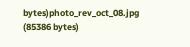bytes)photo_rev_oct_08.jpg (85386 bytes)